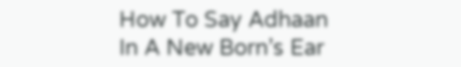How To Say Adhaan In A New Born’s Ear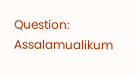Question: Assalamualikum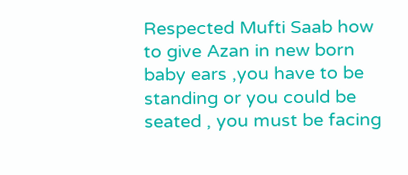Respected Mufti Saab how to give Azan in new born baby ears ,you have to be standing or you could be seated , you must be facing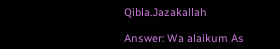Qibla.Jazakallah

Answer: Wa alaikum As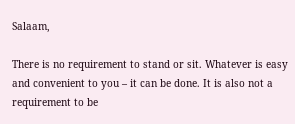Salaam,

There is no requirement to stand or sit. Whatever is easy and convenient to you – it can be done. It is also not a requirement to be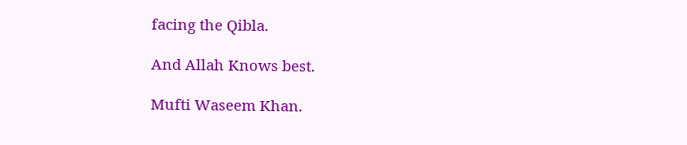facing the Qibla.

And Allah Knows best.

Mufti Waseem Khan.